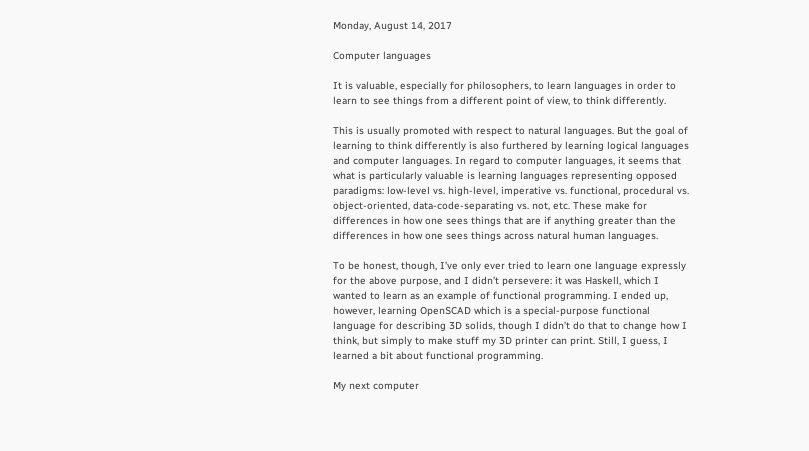Monday, August 14, 2017

Computer languages

It is valuable, especially for philosophers, to learn languages in order to learn to see things from a different point of view, to think differently.

This is usually promoted with respect to natural languages. But the goal of learning to think differently is also furthered by learning logical languages and computer languages. In regard to computer languages, it seems that what is particularly valuable is learning languages representing opposed paradigms: low-level vs. high-level, imperative vs. functional, procedural vs. object-oriented, data-code-separating vs. not, etc. These make for differences in how one sees things that are if anything greater than the differences in how one sees things across natural human languages.

To be honest, though, I’ve only ever tried to learn one language expressly for the above purpose, and I didn’t persevere: it was Haskell, which I wanted to learn as an example of functional programming. I ended up, however, learning OpenSCAD which is a special-purpose functional language for describing 3D solids, though I didn’t do that to change how I think, but simply to make stuff my 3D printer can print. Still, I guess, I learned a bit about functional programming.

My next computer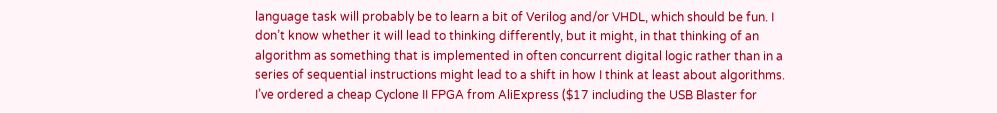language task will probably be to learn a bit of Verilog and/or VHDL, which should be fun. I don’t know whether it will lead to thinking differently, but it might, in that thinking of an algorithm as something that is implemented in often concurrent digital logic rather than in a series of sequential instructions might lead to a shift in how I think at least about algorithms. I’ve ordered a cheap Cyclone II FPGA from AliExpress ($17 including the USB Blaster for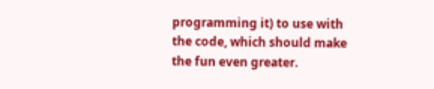programming it) to use with the code, which should make the fun even greater.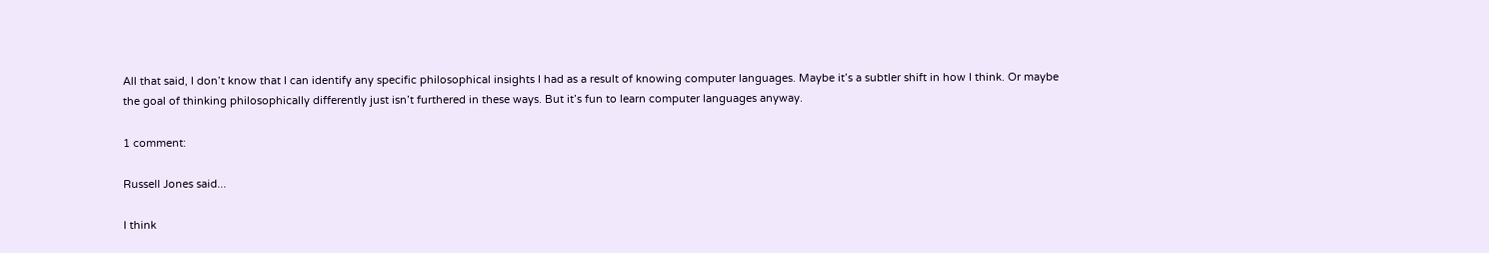All that said, I don’t know that I can identify any specific philosophical insights I had as a result of knowing computer languages. Maybe it’s a subtler shift in how I think. Or maybe the goal of thinking philosophically differently just isn’t furthered in these ways. But it’s fun to learn computer languages anyway.

1 comment:

Russell Jones said...

I think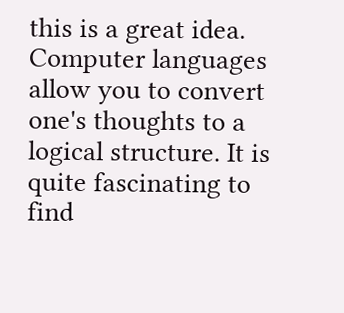this is a great idea. Computer languages allow you to convert one's thoughts to a logical structure. It is quite fascinating to find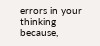errors in your thinking because,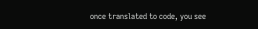once translated to code, you see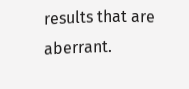results that are aberrant.